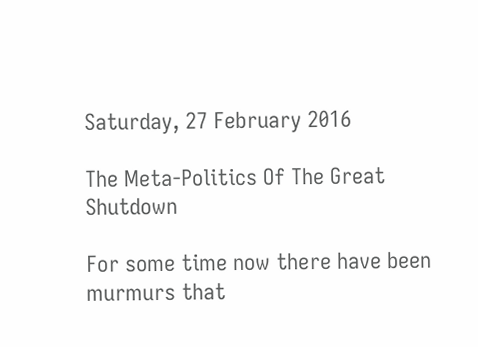Saturday, 27 February 2016

The Meta-Politics Of The Great Shutdown

For some time now there have been murmurs that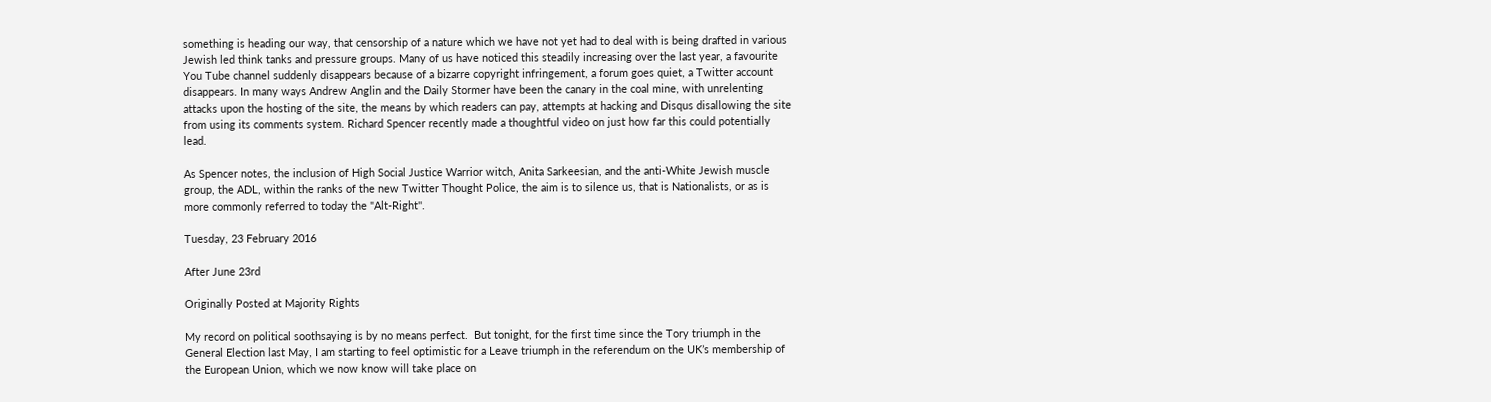something is heading our way, that censorship of a nature which we have not yet had to deal with is being drafted in various Jewish led think tanks and pressure groups. Many of us have noticed this steadily increasing over the last year, a favourite You Tube channel suddenly disappears because of a bizarre copyright infringement, a forum goes quiet, a Twitter account disappears. In many ways Andrew Anglin and the Daily Stormer have been the canary in the coal mine, with unrelenting attacks upon the hosting of the site, the means by which readers can pay, attempts at hacking and Disqus disallowing the site from using its comments system. Richard Spencer recently made a thoughtful video on just how far this could potentially lead.

As Spencer notes, the inclusion of High Social Justice Warrior witch, Anita Sarkeesian, and the anti-White Jewish muscle group, the ADL, within the ranks of the new Twitter Thought Police, the aim is to silence us, that is Nationalists, or as is more commonly referred to today the "Alt-Right''.

Tuesday, 23 February 2016

After June 23rd

Originally Posted at Majority Rights

My record on political soothsaying is by no means perfect.  But tonight, for the first time since the Tory triumph in the General Election last May, I am starting to feel optimistic for a Leave triumph in the referendum on the UK’s membership of the European Union, which we now know will take place on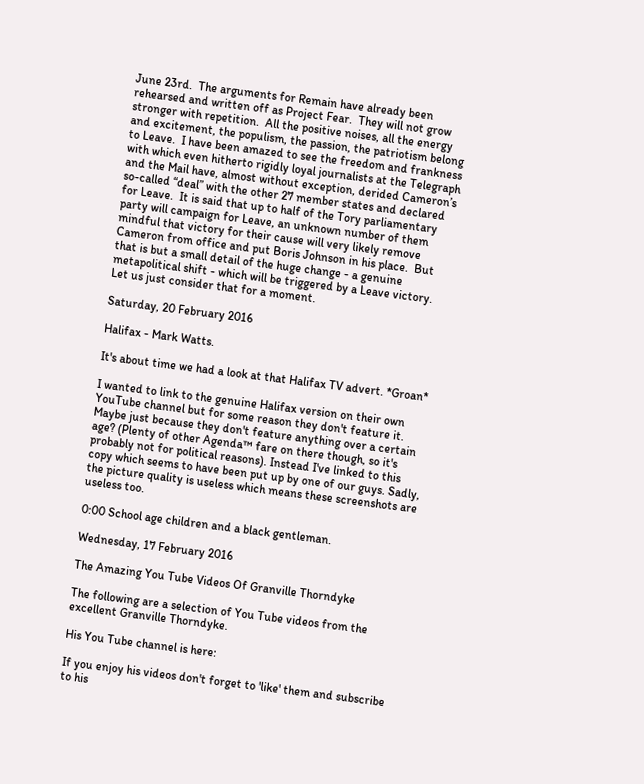June 23rd.  The arguments for Remain have already been rehearsed and written off as Project Fear.  They will not grow stronger with repetition.  All the positive noises, all the energy and excitement, the populism, the passion, the patriotism belong to Leave.  I have been amazed to see the freedom and frankness with which even hitherto rigidly loyal journalists at the Telegraph and the Mail have, almost without exception, derided Cameron’s so-called “deal” with the other 27 member states and declared for Leave.  It is said that up to half of the Tory parliamentary party will campaign for Leave, an unknown number of them mindful that victory for their cause will very likely remove Cameron from office and put Boris Johnson in his place.  But that is but a small detail of the huge change - a genuine metapolitical shift - which will be triggered by a Leave victory.  Let us just consider that for a moment.

Saturday, 20 February 2016

Halifax - Mark Watts.

It's about time we had a look at that Halifax TV advert. *Groan*

I wanted to link to the genuine Halifax version on their own YouTube channel but for some reason they don't feature it. Maybe just because they don't feature anything over a certain age? (Plenty of other Agenda™ fare on there though, so it's probably not for political reasons). Instead I've linked to this copy which seems to have been put up by one of our guys. Sadly, the picture quality is useless which means these screenshots are useless too.

0:00 School age children and a black gentleman.

Wednesday, 17 February 2016

The Amazing You Tube Videos Of Granville Thorndyke

The following are a selection of You Tube videos from the excellent Granville Thorndyke.

His You Tube channel is here:

If you enjoy his videos don't forget to 'like' them and subscribe to his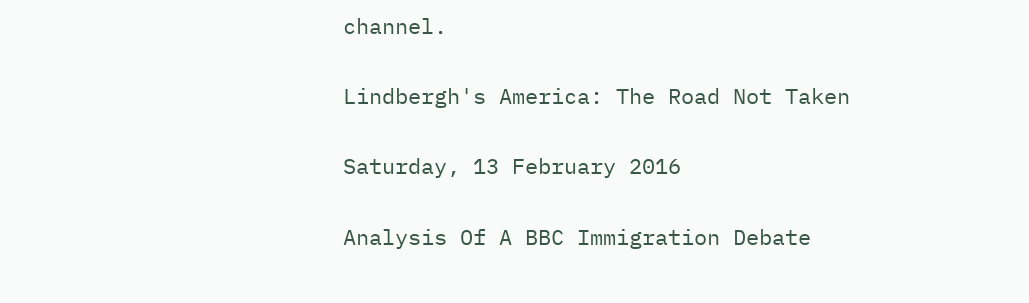channel.

Lindbergh's America: The Road Not Taken

Saturday, 13 February 2016

Analysis Of A BBC Immigration Debate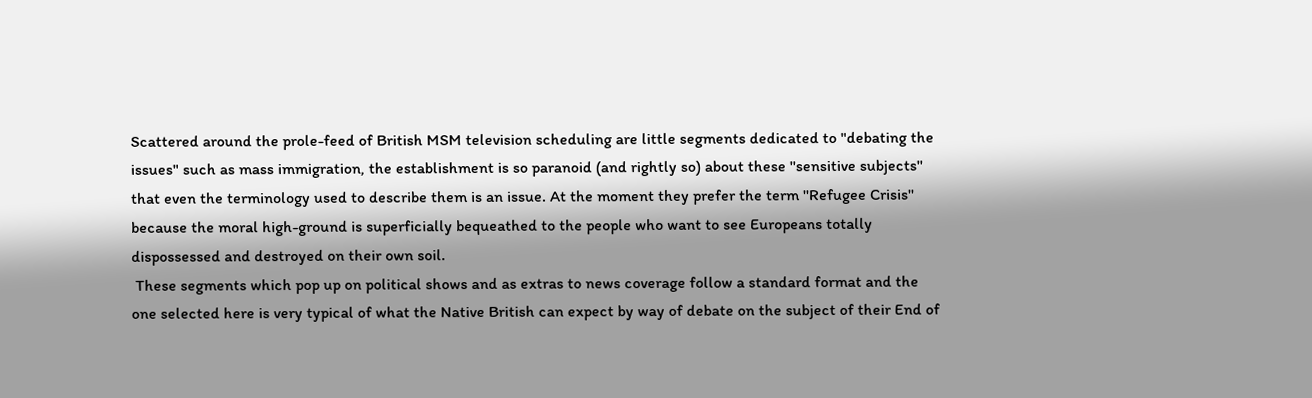Scattered around the prole-feed of British MSM television scheduling are little segments dedicated to "debating the issues" such as mass immigration, the establishment is so paranoid (and rightly so) about these ''sensitive subjects'' that even the terminology used to describe them is an issue. At the moment they prefer the term ''Refugee Crisis'' because the moral high-ground is superficially bequeathed to the people who want to see Europeans totally dispossessed and destroyed on their own soil.
 These segments which pop up on political shows and as extras to news coverage follow a standard format and the one selected here is very typical of what the Native British can expect by way of debate on the subject of their End of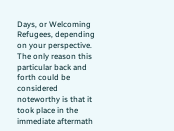Days, or Welcoming Refugees, depending on your perspective. The only reason this particular back and forth could be considered noteworthy is that it took place in the immediate aftermath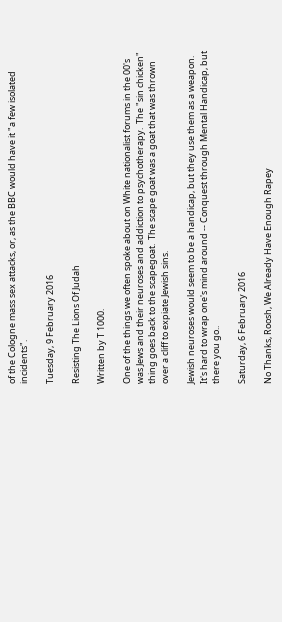of the Cologne mass sex attacks, or, as the BBC would have it "a few isolated incidents".

Tuesday, 9 February 2016

Resisting The Lions Of Judah

Written by T 1000.

One of the things we often spoke about on White nationalist forums in the 00's was Jews and their neuroses and addiction to psychotherapy.  The "sin chicken" thing goes back to the scapegoat.  The scape goat was a goat that was thrown over a cliff to expiate Jewish sins.

Jewish neuroses would seem to be a handicap, but they use them as a weapon.  It's hard to wrap one's mind around -- Conquest through Mental Handicap, but there you go..

Saturday, 6 February 2016

No Thanks, Roosh, We Already Have Enough Rapey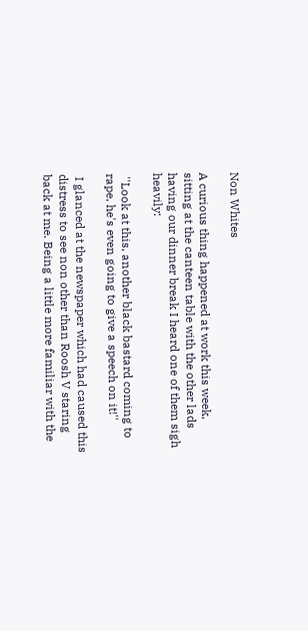Non Whites

A curious thing happened at work this week, sitting at the canteen table with the other lads having our dinner break I heard one of them sigh heavily:

 ''Look at this, another black bastard coming to rape, he's even going to give a speech on it!''

 I glanced at the newspaper which had caused this distress to see non other than Roosh V staring back at me. Being a little more familiar with the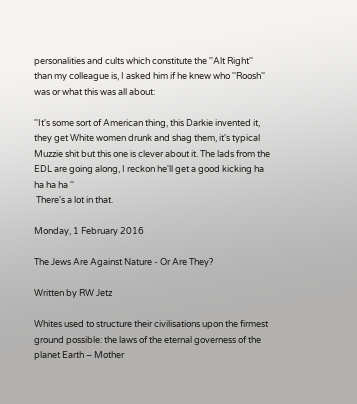personalities and cults which constitute the ''Alt Right'' than my colleague is, I asked him if he knew who ''Roosh'' was or what this was all about:

''It's some sort of American thing, this Darkie invented it, they get White women drunk and shag them, it's typical Muzzie shit but this one is clever about it. The lads from the EDL are going along, I reckon he'll get a good kicking ha ha ha ha ''
 There's a lot in that.

Monday, 1 February 2016

The Jews Are Against Nature - Or Are They?

Written by RW Jetz

Whites used to structure their civilisations upon the firmest ground possible: the laws of the eternal governess of the planet Earth – Mother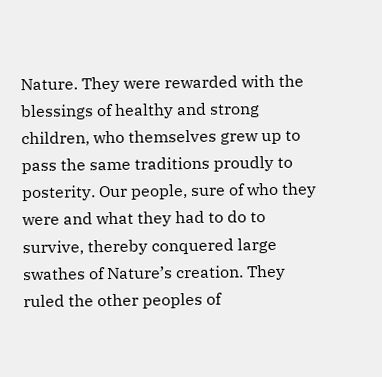Nature. They were rewarded with the blessings of healthy and strong children, who themselves grew up to pass the same traditions proudly to posterity. Our people, sure of who they were and what they had to do to survive, thereby conquered large swathes of Nature’s creation. They ruled the other peoples of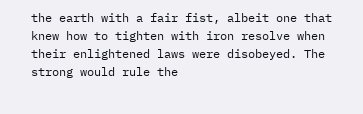the earth with a fair fist, albeit one that knew how to tighten with iron resolve when their enlightened laws were disobeyed. The strong would rule the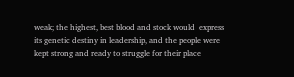weak; the highest, best blood and stock would  express its genetic destiny in leadership, and the people were kept strong and ready to struggle for their place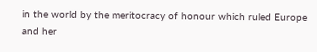in the world by the meritocracy of honour which ruled Europe and her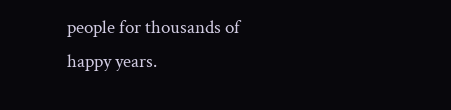people for thousands of happy years.